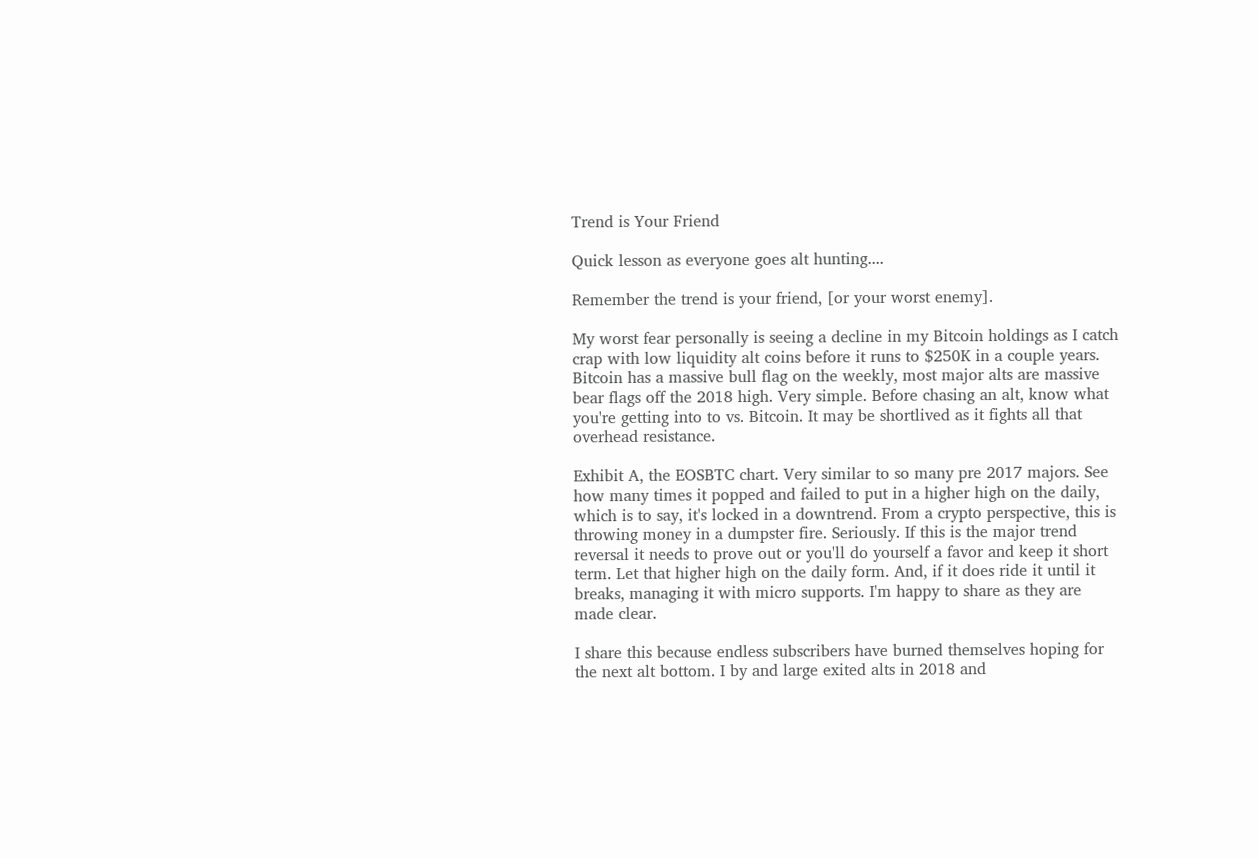Trend is Your Friend

Quick lesson as everyone goes alt hunting....

Remember the trend is your friend, [or your worst enemy].

My worst fear personally is seeing a decline in my Bitcoin holdings as I catch crap with low liquidity alt coins before it runs to $250K in a couple years. Bitcoin has a massive bull flag on the weekly, most major alts are massive bear flags off the 2018 high. Very simple. Before chasing an alt, know what you're getting into to vs. Bitcoin. It may be shortlived as it fights all that overhead resistance.

Exhibit A, the EOSBTC chart. Very similar to so many pre 2017 majors. See how many times it popped and failed to put in a higher high on the daily, which is to say, it's locked in a downtrend. From a crypto perspective, this is throwing money in a dumpster fire. Seriously. If this is the major trend reversal it needs to prove out or you'll do yourself a favor and keep it short term. Let that higher high on the daily form. And, if it does ride it until it breaks, managing it with micro supports. I'm happy to share as they are made clear.

I share this because endless subscribers have burned themselves hoping for the next alt bottom. I by and large exited alts in 2018 and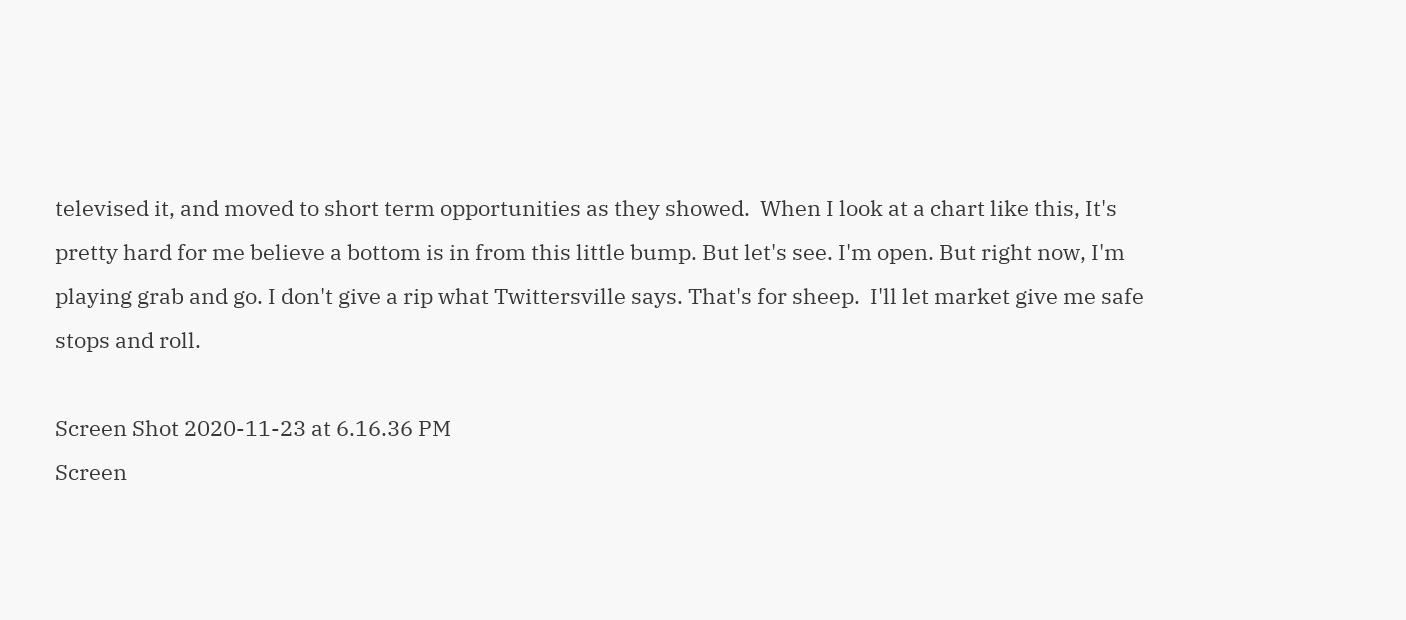televised it, and moved to short term opportunities as they showed.  When I look at a chart like this, It's pretty hard for me believe a bottom is in from this little bump. But let's see. I'm open. But right now, I'm playing grab and go. I don't give a rip what Twittersville says. That's for sheep.  I'll let market give me safe stops and roll.

Screen Shot 2020-11-23 at 6.16.36 PM
Screen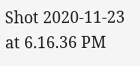Shot 2020-11-23 at 6.16.36 PM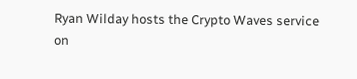Ryan Wilday hosts the Crypto Waves service on